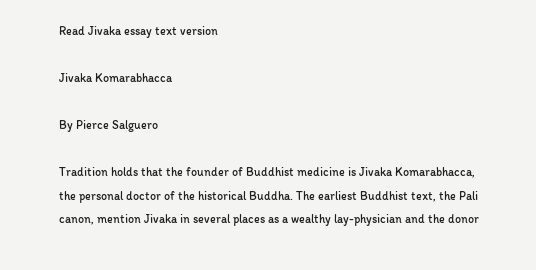Read Jivaka essay text version

Jivaka Komarabhacca

By Pierce Salguero

Tradition holds that the founder of Buddhist medicine is Jivaka Komarabhacca, the personal doctor of the historical Buddha. The earliest Buddhist text, the Pali canon, mention Jivaka in several places as a wealthy lay-physician and the donor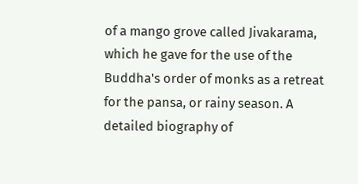of a mango grove called Jivakarama, which he gave for the use of the Buddha's order of monks as a retreat for the pansa, or rainy season. A detailed biography of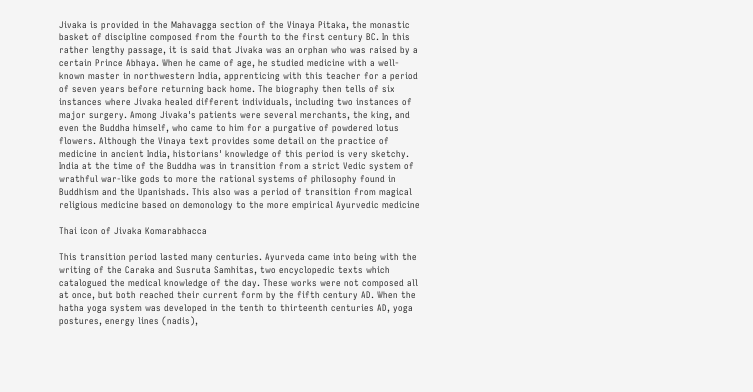Jivaka is provided in the Mahavagga section of the Vinaya Pitaka, the monastic basket of discipline composed from the fourth to the first century BC. In this rather lengthy passage, it is said that Jivaka was an orphan who was raised by a certain Prince Abhaya. When he came of age, he studied medicine with a well-known master in northwestern India, apprenticing with this teacher for a period of seven years before returning back home. The biography then tells of six instances where Jivaka healed different individuals, including two instances of major surgery. Among Jivaka's patients were several merchants, the king, and even the Buddha himself, who came to him for a purgative of powdered lotus flowers. Although the Vinaya text provides some detail on the practice of medicine in ancient India, historians' knowledge of this period is very sketchy. India at the time of the Buddha was in transition from a strict Vedic system of wrathful war-like gods to more the rational systems of philosophy found in Buddhism and the Upanishads. This also was a period of transition from magical religious medicine based on demonology to the more empirical Ayurvedic medicine

Thai icon of Jivaka Komarabhacca

This transition period lasted many centuries. Ayurveda came into being with the writing of the Caraka and Susruta Samhitas, two encyclopedic texts which catalogued the medical knowledge of the day. These works were not composed all at once, but both reached their current form by the fifth century AD. When the hatha yoga system was developed in the tenth to thirteenth centuries AD, yoga postures, energy lines (nadis),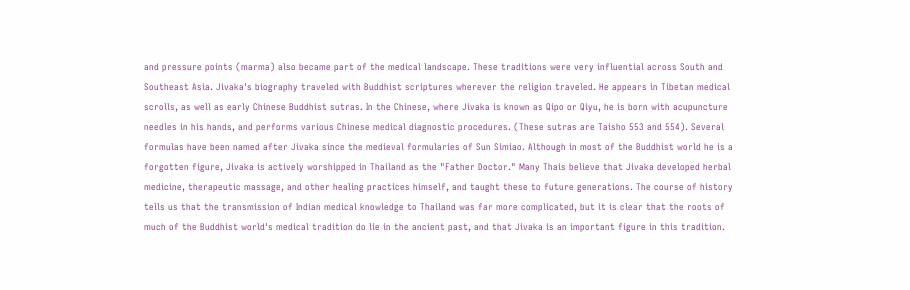and pressure points (marma) also became part of the medical landscape. These traditions were very influential across South and Southeast Asia. Jivaka's biography traveled with Buddhist scriptures wherever the religion traveled. He appears in Tibetan medical scrolls, as well as early Chinese Buddhist sutras. In the Chinese, where Jivaka is known as Qipo or Qiyu, he is born with acupuncture needles in his hands, and performs various Chinese medical diagnostic procedures. (These sutras are Taisho 553 and 554). Several formulas have been named after Jivaka since the medieval formularies of Sun Simiao. Although in most of the Buddhist world he is a forgotten figure, Jivaka is actively worshipped in Thailand as the "Father Doctor." Many Thais believe that Jivaka developed herbal medicine, therapeutic massage, and other healing practices himself, and taught these to future generations. The course of history tells us that the transmission of Indian medical knowledge to Thailand was far more complicated, but it is clear that the roots of much of the Buddhist world's medical tradition do lie in the ancient past, and that Jivaka is an important figure in this tradition.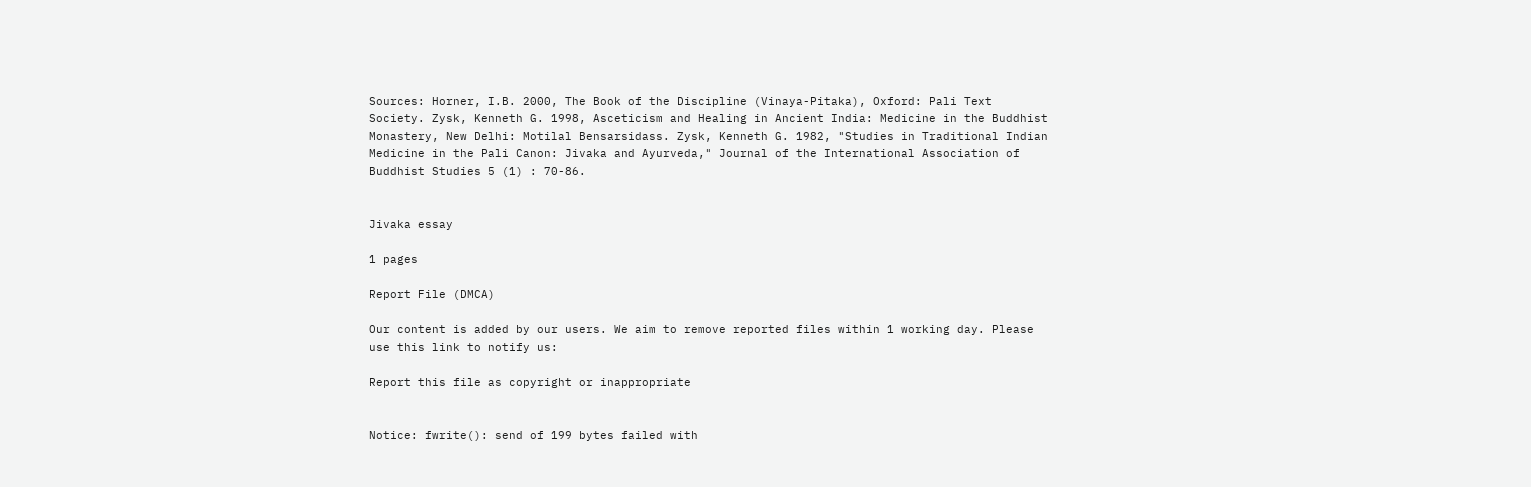Sources: Horner, I.B. 2000, The Book of the Discipline (Vinaya-Pitaka), Oxford: Pali Text Society. Zysk, Kenneth G. 1998, Asceticism and Healing in Ancient India: Medicine in the Buddhist Monastery, New Delhi: Motilal Bensarsidass. Zysk, Kenneth G. 1982, "Studies in Traditional Indian Medicine in the Pali Canon: Jivaka and Ayurveda," Journal of the International Association of Buddhist Studies 5 (1) : 70-86.


Jivaka essay

1 pages

Report File (DMCA)

Our content is added by our users. We aim to remove reported files within 1 working day. Please use this link to notify us:

Report this file as copyright or inappropriate


Notice: fwrite(): send of 199 bytes failed with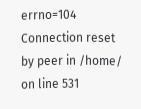errno=104 Connection reset by peer in /home/ on line 531